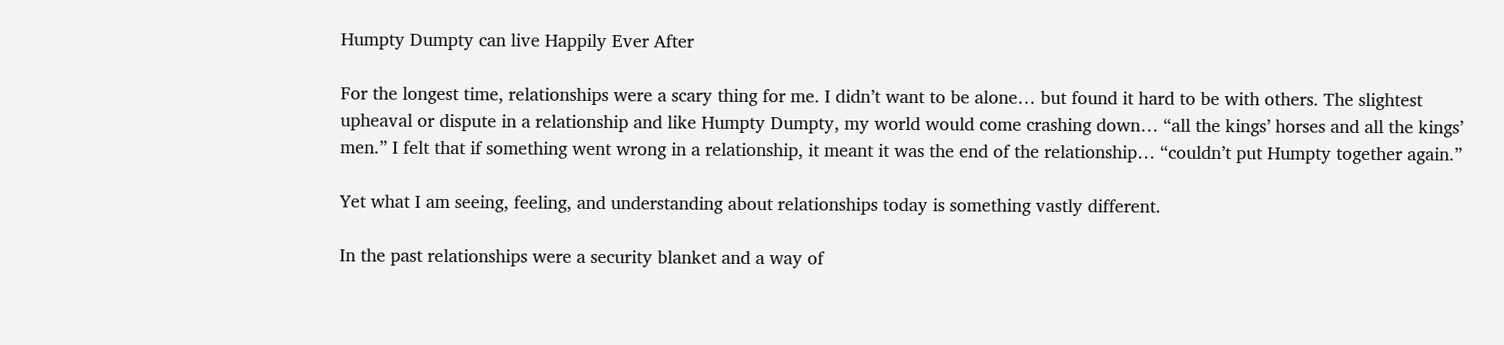Humpty Dumpty can live Happily Ever After

For the longest time, relationships were a scary thing for me. I didn’t want to be alone… but found it hard to be with others. The slightest upheaval or dispute in a relationship and like Humpty Dumpty, my world would come crashing down… “all the kings’ horses and all the kings’ men.” I felt that if something went wrong in a relationship, it meant it was the end of the relationship… “couldn’t put Humpty together again.”

Yet what I am seeing, feeling, and understanding about relationships today is something vastly different.

In the past relationships were a security blanket and a way of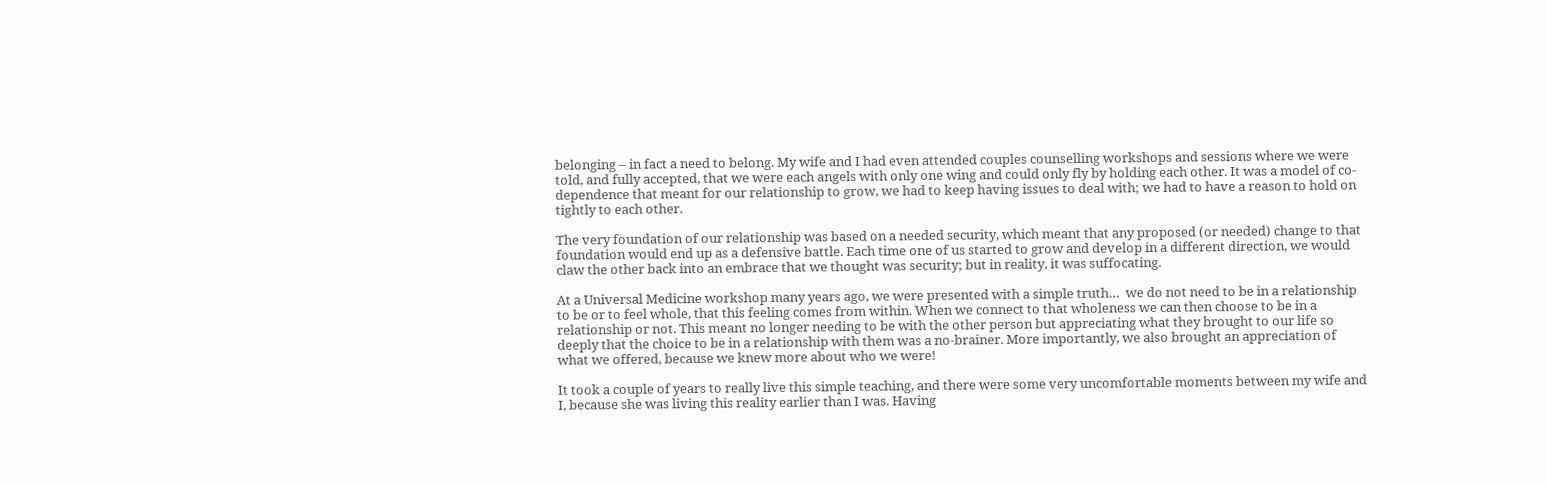belonging – in fact a need to belong. My wife and I had even attended couples counselling workshops and sessions where we were told, and fully accepted, that we were each angels with only one wing and could only fly by holding each other. It was a model of co-dependence that meant for our relationship to grow, we had to keep having issues to deal with; we had to have a reason to hold on tightly to each other.

The very foundation of our relationship was based on a needed security, which meant that any proposed (or needed) change to that foundation would end up as a defensive battle. Each time one of us started to grow and develop in a different direction, we would claw the other back into an embrace that we thought was security; but in reality, it was suffocating.

At a Universal Medicine workshop many years ago, we were presented with a simple truth…  we do not need to be in a relationship to be or to feel whole, that this feeling comes from within. When we connect to that wholeness we can then choose to be in a relationship or not. This meant no longer needing to be with the other person but appreciating what they brought to our life so deeply that the choice to be in a relationship with them was a no-brainer. More importantly, we also brought an appreciation of what we offered, because we knew more about who we were!

It took a couple of years to really live this simple teaching, and there were some very uncomfortable moments between my wife and I, because she was living this reality earlier than I was. Having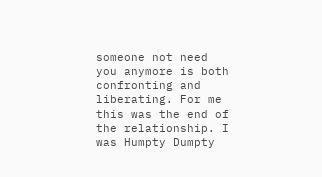someone not need you anymore is both confronting and liberating. For me this was the end of the relationship. I was Humpty Dumpty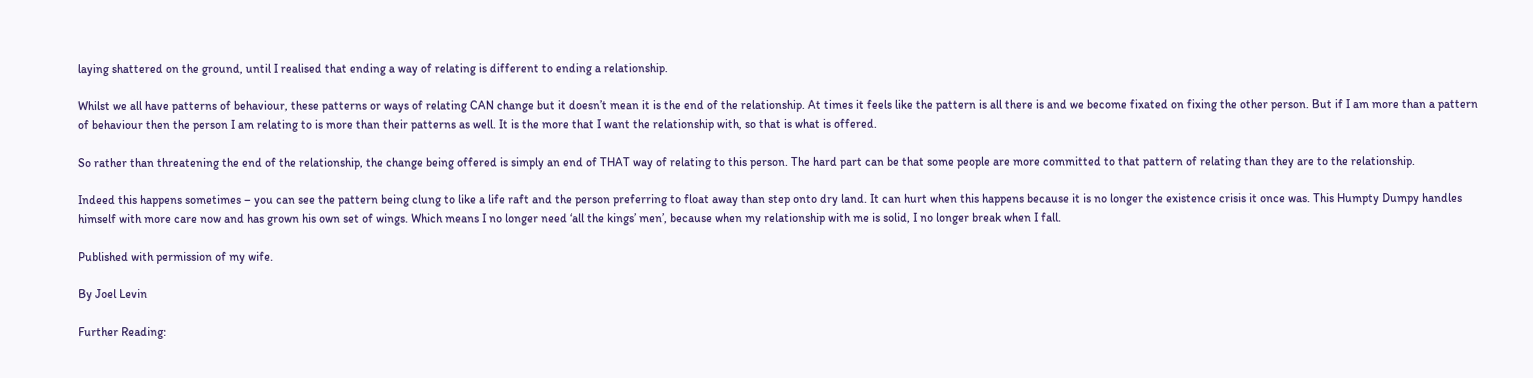laying shattered on the ground, until I realised that ending a way of relating is different to ending a relationship.

Whilst we all have patterns of behaviour, these patterns or ways of relating CAN change but it doesn’t mean it is the end of the relationship. At times it feels like the pattern is all there is and we become fixated on fixing the other person. But if I am more than a pattern of behaviour then the person I am relating to is more than their patterns as well. It is the more that I want the relationship with, so that is what is offered.

So rather than threatening the end of the relationship, the change being offered is simply an end of THAT way of relating to this person. The hard part can be that some people are more committed to that pattern of relating than they are to the relationship.

Indeed this happens sometimes – you can see the pattern being clung to like a life raft and the person preferring to float away than step onto dry land. It can hurt when this happens because it is no longer the existence crisis it once was. This Humpty Dumpy handles himself with more care now and has grown his own set of wings. Which means I no longer need ‘all the kings’ men’, because when my relationship with me is solid, I no longer break when I fall.

Published with permission of my wife.

By Joel Levin

Further Reading: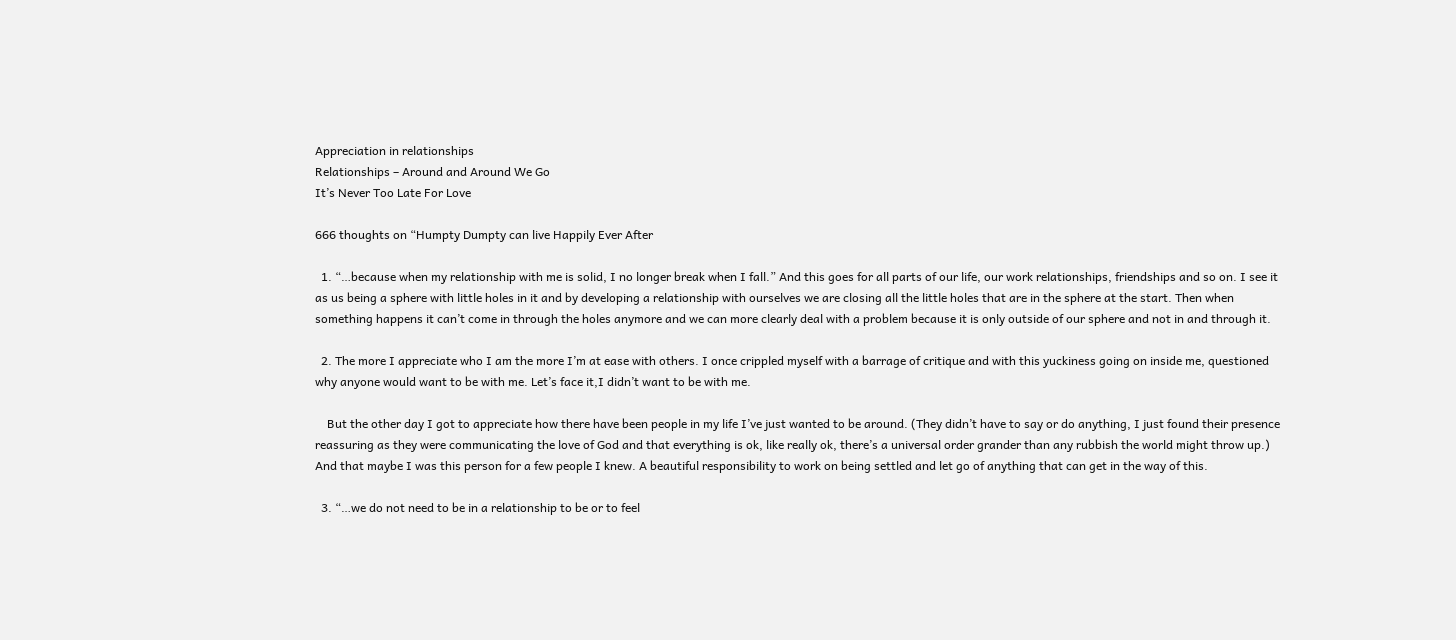Appreciation in relationships
Relationships – Around and Around We Go
It’s Never Too Late For Love

666 thoughts on “Humpty Dumpty can live Happily Ever After

  1. “…because when my relationship with me is solid, I no longer break when I fall.” And this goes for all parts of our life, our work relationships, friendships and so on. I see it as us being a sphere with little holes in it and by developing a relationship with ourselves we are closing all the little holes that are in the sphere at the start. Then when something happens it can’t come in through the holes anymore and we can more clearly deal with a problem because it is only outside of our sphere and not in and through it.

  2. The more I appreciate who I am the more I’m at ease with others. I once crippled myself with a barrage of critique and with this yuckiness going on inside me, questioned why anyone would want to be with me. Let’s face it,I didn’t want to be with me.

    But the other day I got to appreciate how there have been people in my life I’ve just wanted to be around. (They didn’t have to say or do anything, I just found their presence reassuring as they were communicating the love of God and that everything is ok, like really ok, there’s a universal order grander than any rubbish the world might throw up.) And that maybe I was this person for a few people I knew. A beautiful responsibility to work on being settled and let go of anything that can get in the way of this.

  3. “…we do not need to be in a relationship to be or to feel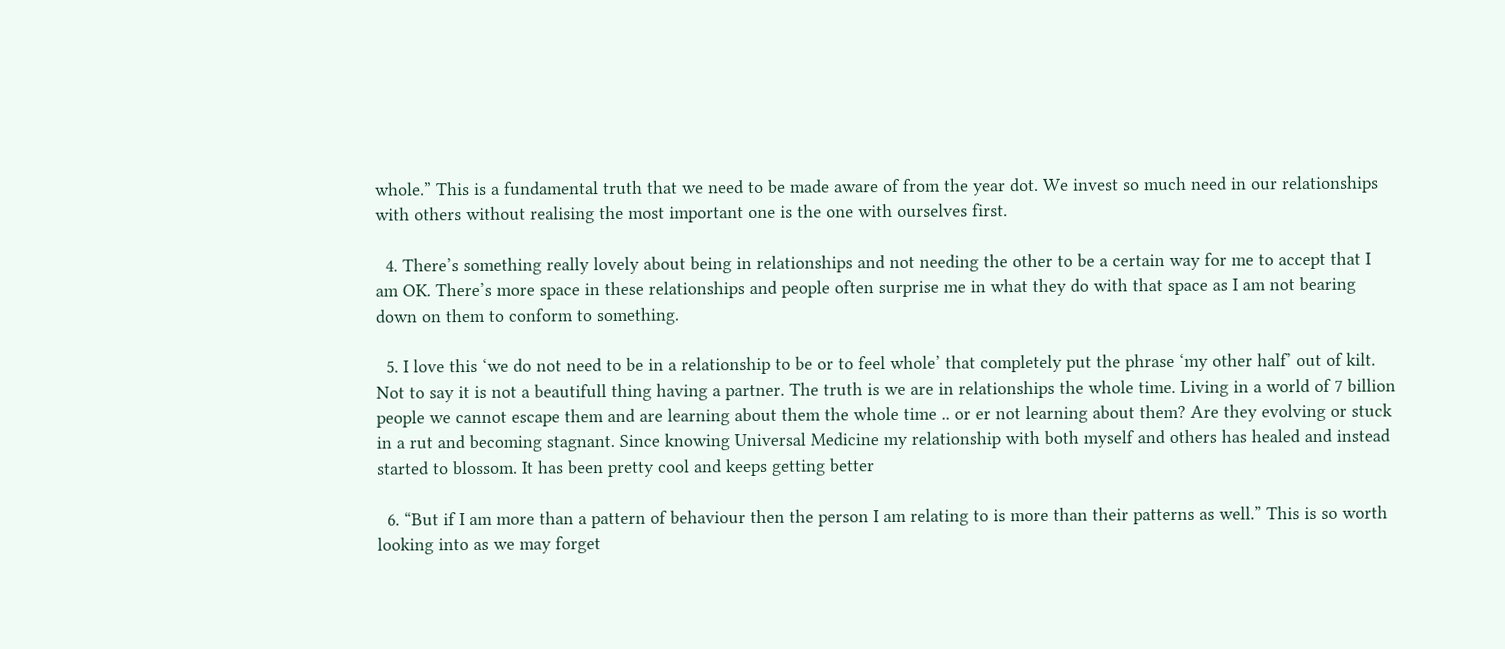whole.” This is a fundamental truth that we need to be made aware of from the year dot. We invest so much need in our relationships with others without realising the most important one is the one with ourselves first.

  4. There’s something really lovely about being in relationships and not needing the other to be a certain way for me to accept that I am OK. There’s more space in these relationships and people often surprise me in what they do with that space as I am not bearing down on them to conform to something.

  5. I love this ‘we do not need to be in a relationship to be or to feel whole’ that completely put the phrase ‘my other half’ out of kilt. Not to say it is not a beautifull thing having a partner. The truth is we are in relationships the whole time. Living in a world of 7 billion people we cannot escape them and are learning about them the whole time .. or er not learning about them? Are they evolving or stuck in a rut and becoming stagnant. Since knowing Universal Medicine my relationship with both myself and others has healed and instead started to blossom. It has been pretty cool and keeps getting better

  6. “But if I am more than a pattern of behaviour then the person I am relating to is more than their patterns as well.” This is so worth looking into as we may forget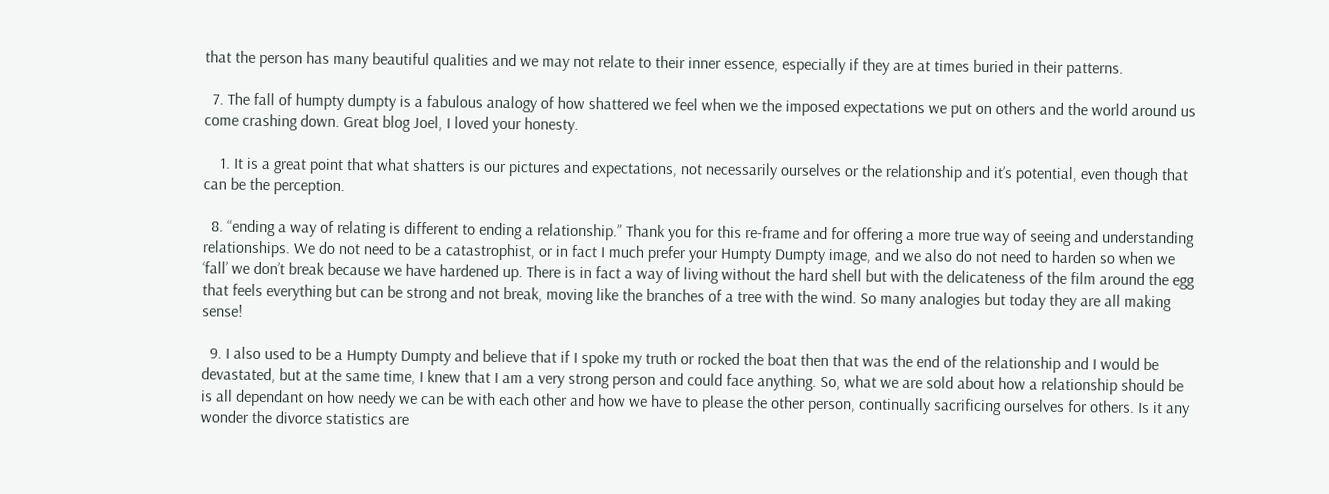that the person has many beautiful qualities and we may not relate to their inner essence, especially if they are at times buried in their patterns.

  7. The fall of humpty dumpty is a fabulous analogy of how shattered we feel when we the imposed expectations we put on others and the world around us come crashing down. Great blog Joel, I loved your honesty.

    1. It is a great point that what shatters is our pictures and expectations, not necessarily ourselves or the relationship and it’s potential, even though that can be the perception.

  8. “ending a way of relating is different to ending a relationship.” Thank you for this re-frame and for offering a more true way of seeing and understanding relationships. We do not need to be a catastrophist, or in fact I much prefer your Humpty Dumpty image, and we also do not need to harden so when we ‘fall’ we don’t break because we have hardened up. There is in fact a way of living without the hard shell but with the delicateness of the film around the egg that feels everything but can be strong and not break, moving like the branches of a tree with the wind. So many analogies but today they are all making sense!

  9. I also used to be a Humpty Dumpty and believe that if I spoke my truth or rocked the boat then that was the end of the relationship and I would be devastated, but at the same time, I knew that I am a very strong person and could face anything. So, what we are sold about how a relationship should be is all dependant on how needy we can be with each other and how we have to please the other person, continually sacrificing ourselves for others. Is it any wonder the divorce statistics are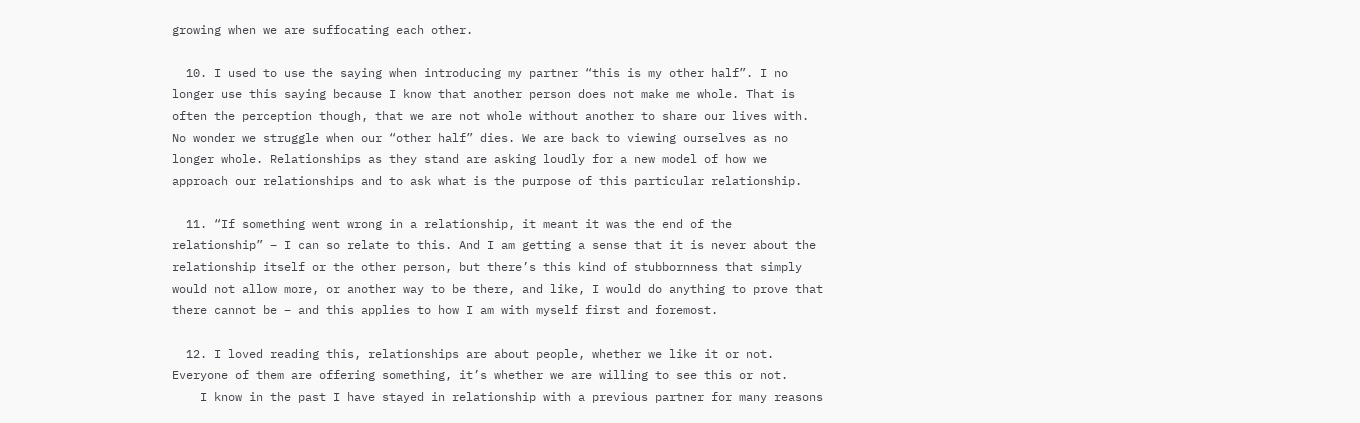growing when we are suffocating each other.

  10. I used to use the saying when introducing my partner “this is my other half”. I no longer use this saying because I know that another person does not make me whole. That is often the perception though, that we are not whole without another to share our lives with. No wonder we struggle when our “other half” dies. We are back to viewing ourselves as no longer whole. Relationships as they stand are asking loudly for a new model of how we approach our relationships and to ask what is the purpose of this particular relationship.

  11. “If something went wrong in a relationship, it meant it was the end of the relationship” – I can so relate to this. And I am getting a sense that it is never about the relationship itself or the other person, but there’s this kind of stubbornness that simply would not allow more, or another way to be there, and like, I would do anything to prove that there cannot be – and this applies to how I am with myself first and foremost.

  12. I loved reading this, relationships are about people, whether we like it or not. Everyone of them are offering something, it’s whether we are willing to see this or not.
    I know in the past I have stayed in relationship with a previous partner for many reasons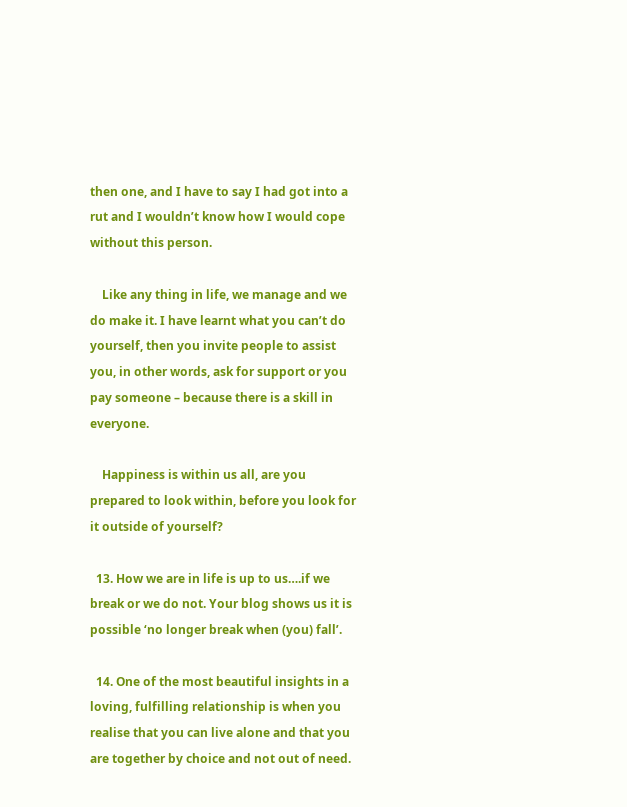then one, and I have to say I had got into a rut and I wouldn’t know how I would cope without this person.

    Like any thing in life, we manage and we do make it. I have learnt what you can’t do yourself, then you invite people to assist you, in other words, ask for support or you pay someone – because there is a skill in everyone.

    Happiness is within us all, are you prepared to look within, before you look for it outside of yourself?

  13. How we are in life is up to us….if we break or we do not. Your blog shows us it is possible ‘no longer break when (you) fall’.

  14. One of the most beautiful insights in a loving, fulfilling relationship is when you realise that you can live alone and that you are together by choice and not out of need.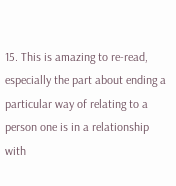15. This is amazing to re-read, especially the part about ending a particular way of relating to a person one is in a relationship with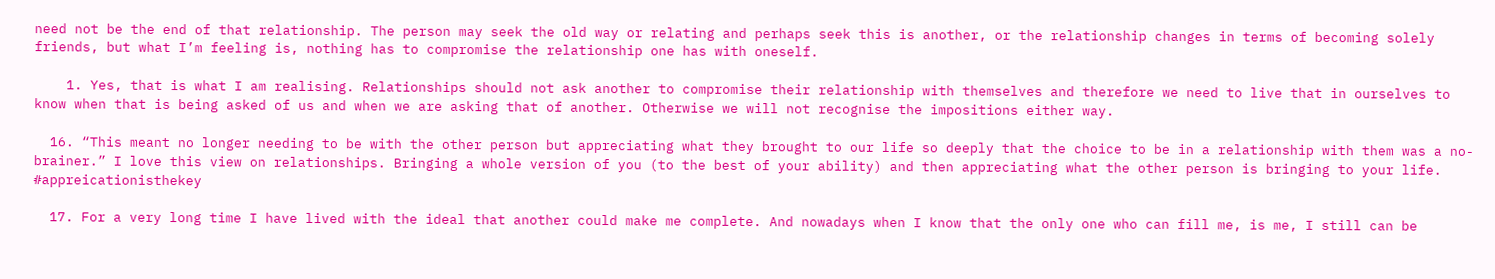need not be the end of that relationship. The person may seek the old way or relating and perhaps seek this is another, or the relationship changes in terms of becoming solely friends, but what I’m feeling is, nothing has to compromise the relationship one has with oneself.

    1. Yes, that is what I am realising. Relationships should not ask another to compromise their relationship with themselves and therefore we need to live that in ourselves to know when that is being asked of us and when we are asking that of another. Otherwise we will not recognise the impositions either way.

  16. “This meant no longer needing to be with the other person but appreciating what they brought to our life so deeply that the choice to be in a relationship with them was a no-brainer.” I love this view on relationships. Bringing a whole version of you (to the best of your ability) and then appreciating what the other person is bringing to your life. #appreicationisthekey

  17. For a very long time I have lived with the ideal that another could make me complete. And nowadays when I know that the only one who can fill me, is me, I still can be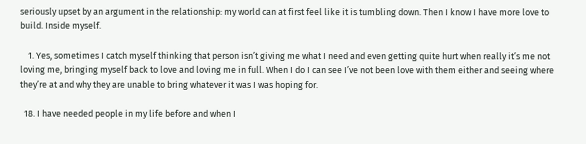seriously upset by an argument in the relationship: my world can at first feel like it is tumbling down. Then I know I have more love to build. Inside myself.

    1. Yes, sometimes I catch myself thinking that person isn’t giving me what I need and even getting quite hurt when really it’s me not loving me, bringing myself back to love and loving me in full. When I do I can see I’ve not been love with them either and seeing where they’re at and why they are unable to bring whatever it was I was hoping for.

  18. I have needed people in my life before and when I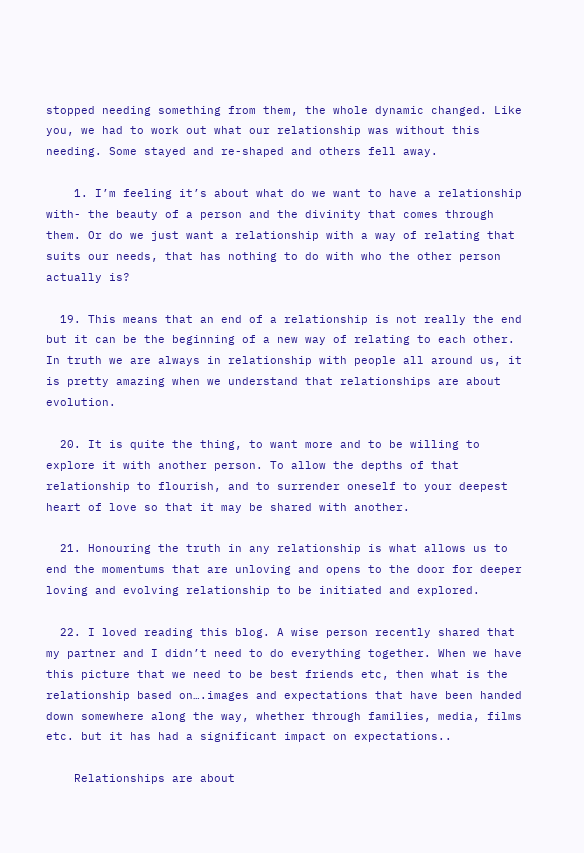stopped needing something from them, the whole dynamic changed. Like you, we had to work out what our relationship was without this needing. Some stayed and re-shaped and others fell away.

    1. I’m feeling it’s about what do we want to have a relationship with- the beauty of a person and the divinity that comes through them. Or do we just want a relationship with a way of relating that suits our needs, that has nothing to do with who the other person actually is?

  19. This means that an end of a relationship is not really the end but it can be the beginning of a new way of relating to each other. In truth we are always in relationship with people all around us, it is pretty amazing when we understand that relationships are about evolution.

  20. It is quite the thing, to want more and to be willing to explore it with another person. To allow the depths of that relationship to flourish, and to surrender oneself to your deepest heart of love so that it may be shared with another.

  21. Honouring the truth in any relationship is what allows us to end the momentums that are unloving and opens to the door for deeper loving and evolving relationship to be initiated and explored.

  22. I loved reading this blog. A wise person recently shared that my partner and I didn’t need to do everything together. When we have this picture that we need to be best friends etc, then what is the relationship based on….images and expectations that have been handed down somewhere along the way, whether through families, media, films etc. but it has had a significant impact on expectations..

    Relationships are about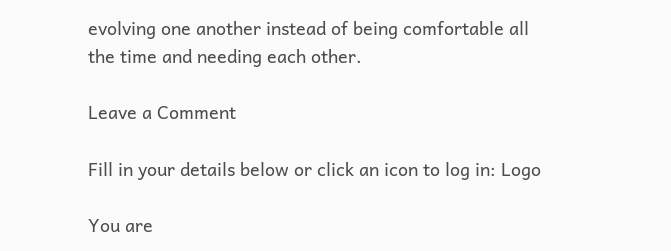evolving one another instead of being comfortable all the time and needing each other.

Leave a Comment

Fill in your details below or click an icon to log in: Logo

You are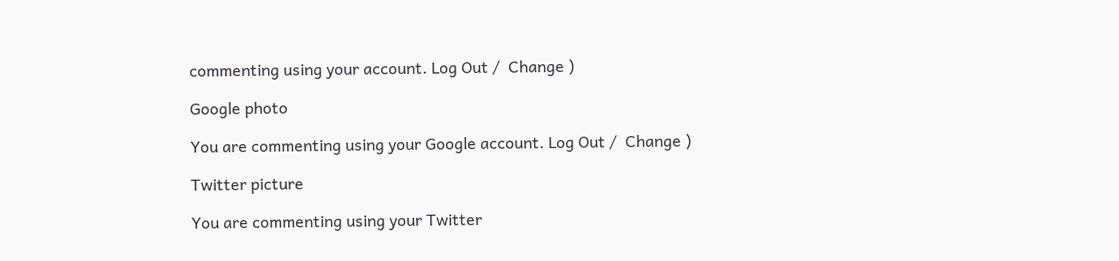commenting using your account. Log Out /  Change )

Google photo

You are commenting using your Google account. Log Out /  Change )

Twitter picture

You are commenting using your Twitter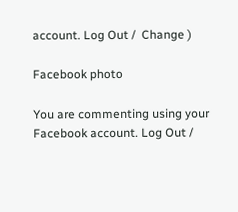account. Log Out /  Change )

Facebook photo

You are commenting using your Facebook account. Log Out /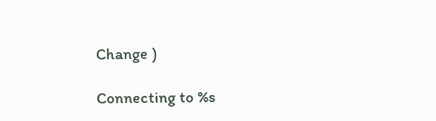Change )

Connecting to %s